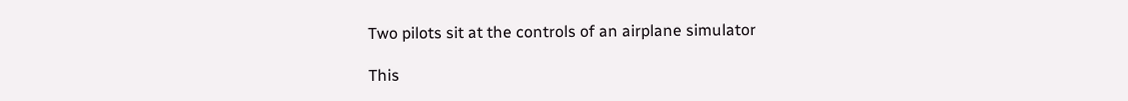Two pilots sit at the controls of an airplane simulator

This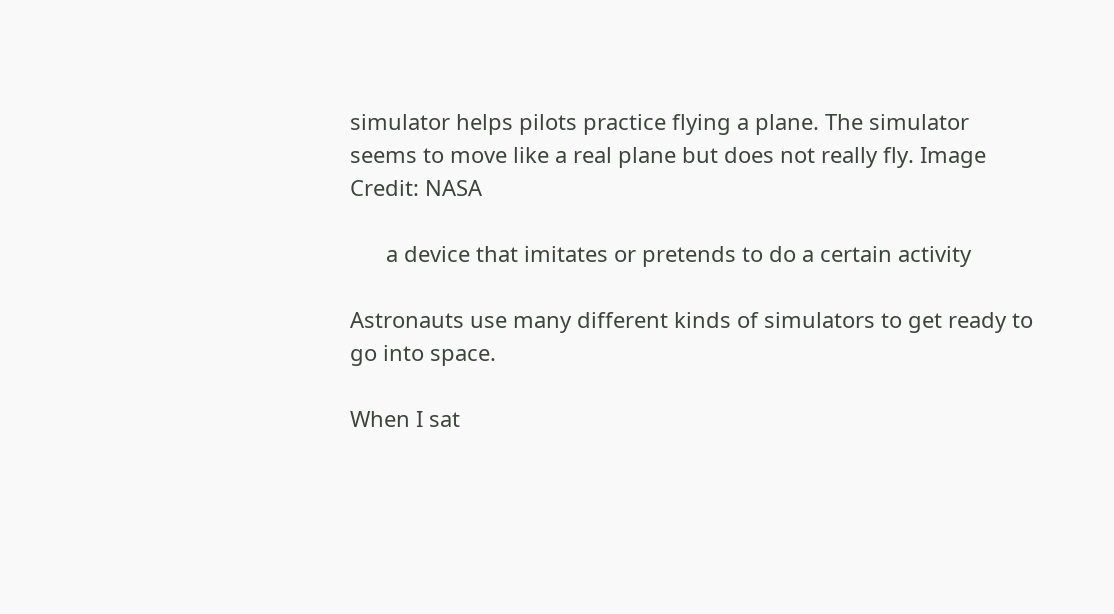simulator helps pilots practice flying a plane. The simulator seems to move like a real plane but does not really fly. Image Credit: NASA

      a device that imitates or pretends to do a certain activity

Astronauts use many different kinds of simulators to get ready to go into space.

When I sat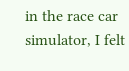in the race car simulator, I felt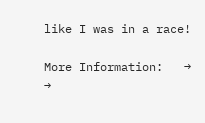like I was in a race!

More Information:   →   →